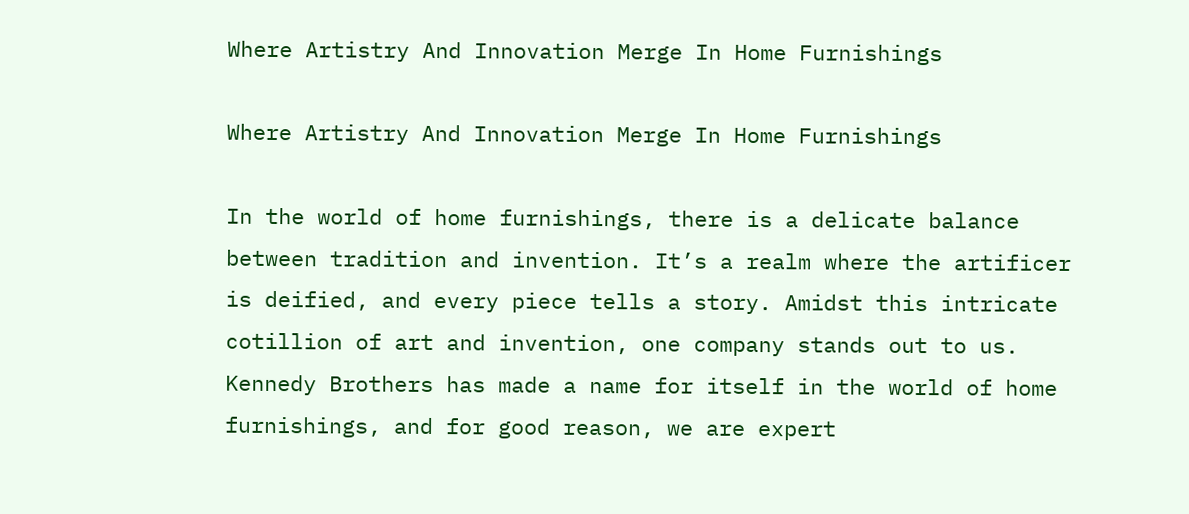Where Artistry And Innovation Merge In Home Furnishings

Where Artistry And Innovation Merge In Home Furnishings

In the world of home furnishings, there is a delicate balance between tradition and invention. It’s a realm where the artificer is deified, and every piece tells a story. Amidst this intricate cotillion of art and invention, one company stands out to us. Kennedy Brothers has made a name for itself in the world of home furnishings, and for good reason, we are expert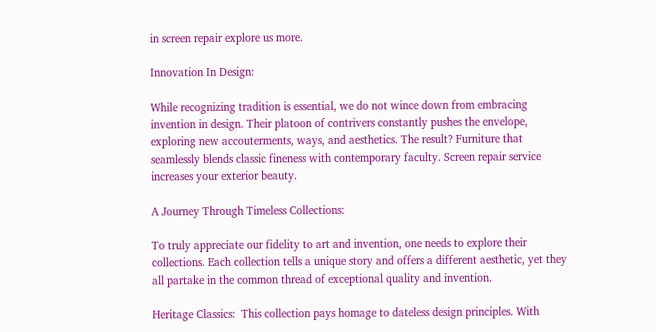in screen repair explore us more.

Innovation In Design:

While recognizing tradition is essential, we do not wince down from embracing invention in design. Their platoon of contrivers constantly pushes the envelope, exploring new accouterments, ways, and aesthetics. The result? Furniture that seamlessly blends classic fineness with contemporary faculty. Screen repair service increases your exterior beauty.

A Journey Through Timeless Collections:

To truly appreciate our fidelity to art and invention, one needs to explore their collections. Each collection tells a unique story and offers a different aesthetic, yet they all partake in the common thread of exceptional quality and invention.

Heritage Classics:  This collection pays homage to dateless design principles. With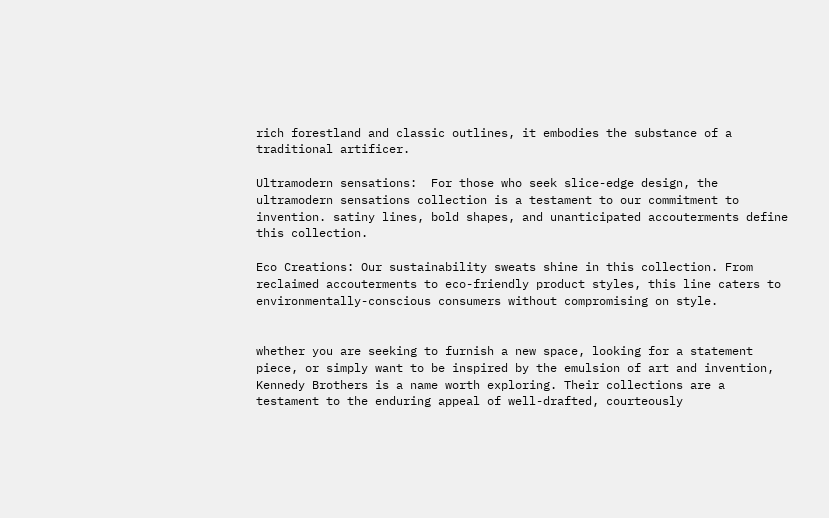rich forestland and classic outlines, it embodies the substance of a traditional artificer.

Ultramodern sensations:  For those who seek slice-edge design, the ultramodern sensations collection is a testament to our commitment to invention. satiny lines, bold shapes, and unanticipated accouterments define this collection.

Eco Creations: Our sustainability sweats shine in this collection. From reclaimed accouterments to eco-friendly product styles, this line caters to environmentally-conscious consumers without compromising on style.


whether you are seeking to furnish a new space, looking for a statement piece, or simply want to be inspired by the emulsion of art and invention, Kennedy Brothers is a name worth exploring. Their collections are a testament to the enduring appeal of well-drafted, courteously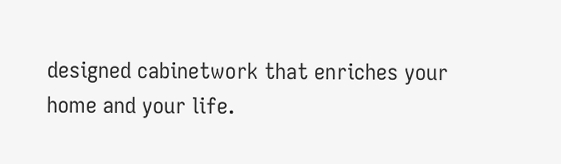designed cabinetwork that enriches your home and your life.